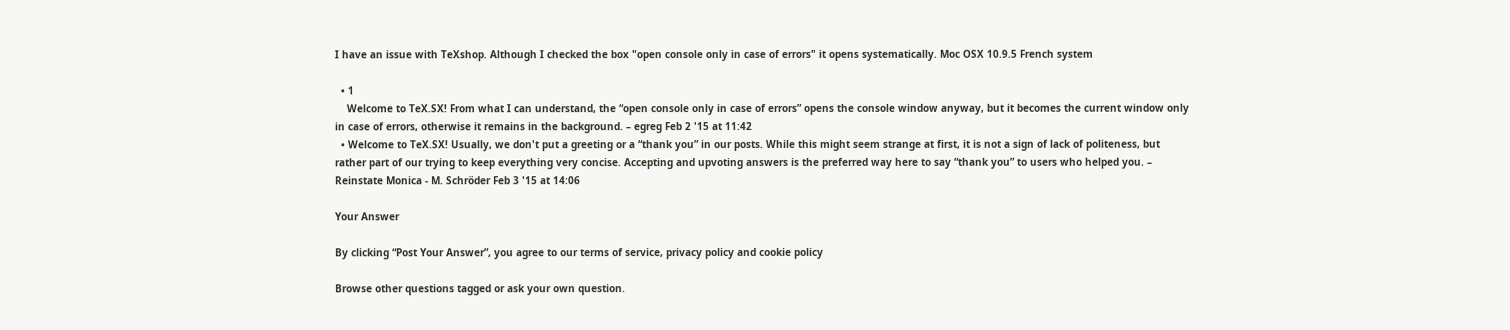I have an issue with TeXshop. Although I checked the box "open console only in case of errors" it opens systematically. Moc OSX 10.9.5 French system

  • 1
    Welcome to TeX.SX! From what I can understand, the “open console only in case of errors” opens the console window anyway, but it becomes the current window only in case of errors, otherwise it remains in the background. – egreg Feb 2 '15 at 11:42
  • Welcome to TeX.SX! Usually, we don't put a greeting or a “thank you” in our posts. While this might seem strange at first, it is not a sign of lack of politeness, but rather part of our trying to keep everything very concise. Accepting and upvoting answers is the preferred way here to say “thank you” to users who helped you. – Reinstate Monica - M. Schröder Feb 3 '15 at 14:06

Your Answer

By clicking “Post Your Answer”, you agree to our terms of service, privacy policy and cookie policy

Browse other questions tagged or ask your own question.